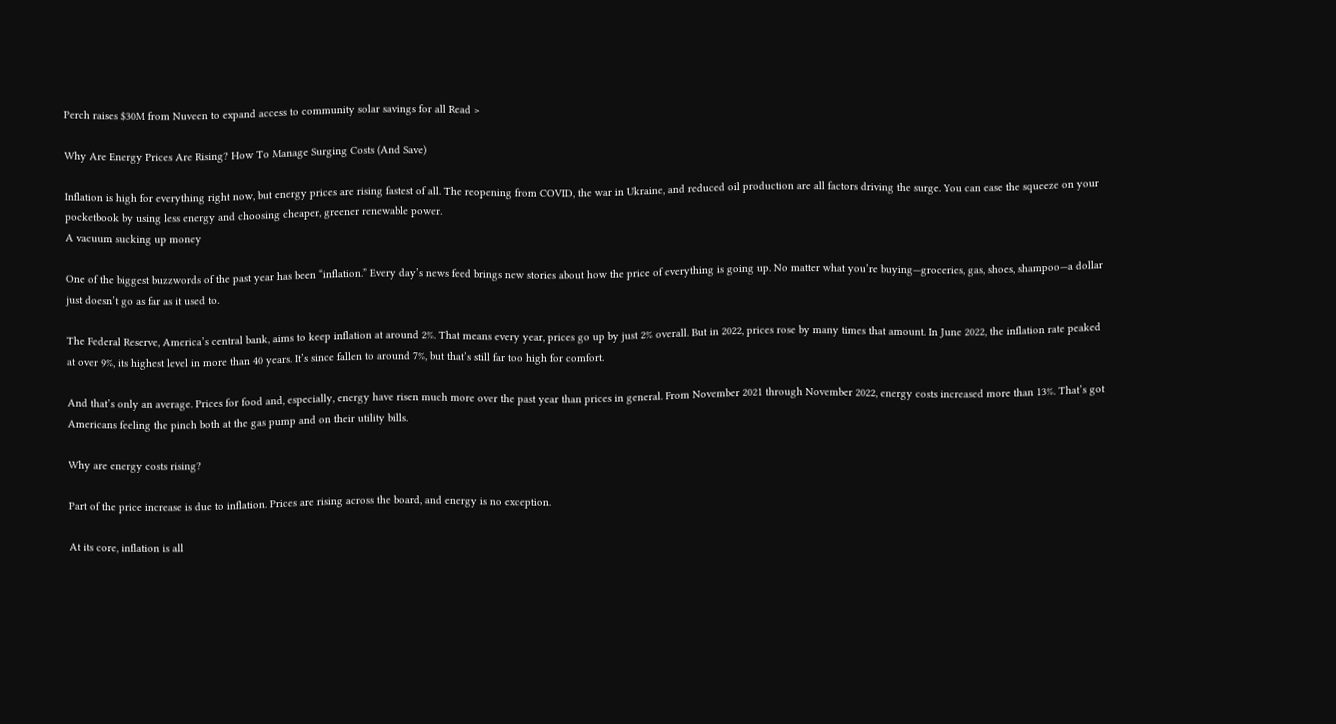Perch raises $30M from Nuveen to expand access to community solar savings for all Read >

Why Are Energy Prices Are Rising? How To Manage Surging Costs (And Save)

Inflation is high for everything right now, but energy prices are rising fastest of all. The reopening from COVID, the war in Ukraine, and reduced oil production are all factors driving the surge. You can ease the squeeze on your pocketbook by using less energy and choosing cheaper, greener renewable power.
A vacuum sucking up money

One of the biggest buzzwords of the past year has been “inflation.” Every day’s news feed brings new stories about how the price of everything is going up. No matter what you’re buying—groceries, gas, shoes, shampoo—a dollar just doesn’t go as far as it used to.

The Federal Reserve, America’s central bank, aims to keep inflation at around 2%. That means every year, prices go up by just 2% overall. But in 2022, prices rose by many times that amount. In June 2022, the inflation rate peaked at over 9%, its highest level in more than 40 years. It’s since fallen to around 7%, but that’s still far too high for comfort.

And that’s only an average. Prices for food and, especially, energy have risen much more over the past year than prices in general. From November 2021 through November 2022, energy costs increased more than 13%. That’s got Americans feeling the pinch both at the gas pump and on their utility bills.

Why are energy costs rising?

Part of the price increase is due to inflation. Prices are rising across the board, and energy is no exception.

At its core, inflation is all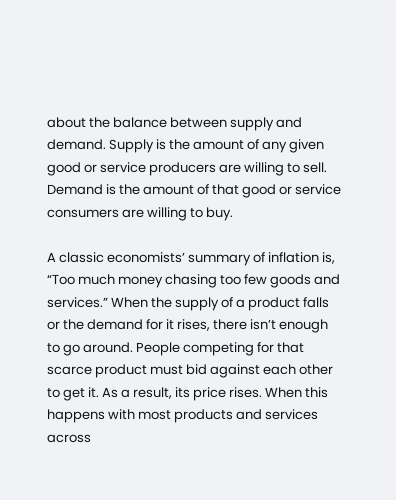about the balance between supply and demand. Supply is the amount of any given good or service producers are willing to sell. Demand is the amount of that good or service consumers are willing to buy.

A classic economists’ summary of inflation is, “Too much money chasing too few goods and services.” When the supply of a product falls or the demand for it rises, there isn’t enough to go around. People competing for that scarce product must bid against each other to get it. As a result, its price rises. When this happens with most products and services across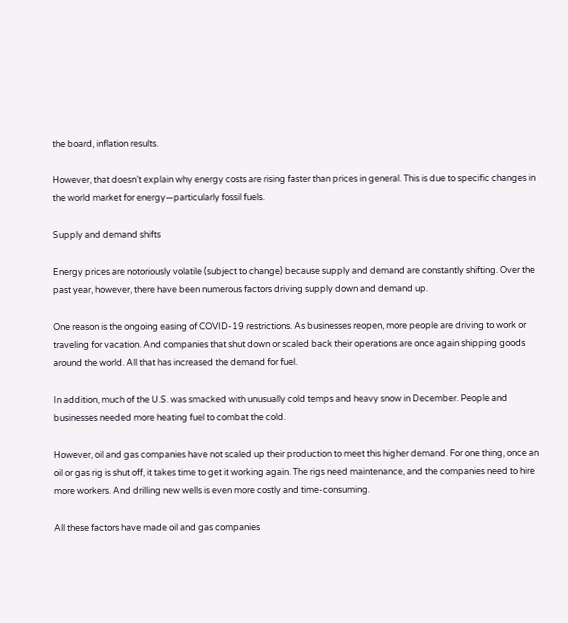the board, inflation results.

However, that doesn’t explain why energy costs are rising faster than prices in general. This is due to specific changes in the world market for energy—particularly fossil fuels.

Supply and demand shifts

Energy prices are notoriously volatile (subject to change) because supply and demand are constantly shifting. Over the past year, however, there have been numerous factors driving supply down and demand up.

One reason is the ongoing easing of COVID-19 restrictions. As businesses reopen, more people are driving to work or traveling for vacation. And companies that shut down or scaled back their operations are once again shipping goods around the world. All that has increased the demand for fuel.

In addition, much of the U.S. was smacked with unusually cold temps and heavy snow in December. People and businesses needed more heating fuel to combat the cold.

However, oil and gas companies have not scaled up their production to meet this higher demand. For one thing, once an oil or gas rig is shut off, it takes time to get it working again. The rigs need maintenance, and the companies need to hire more workers. And drilling new wells is even more costly and time-consuming.

All these factors have made oil and gas companies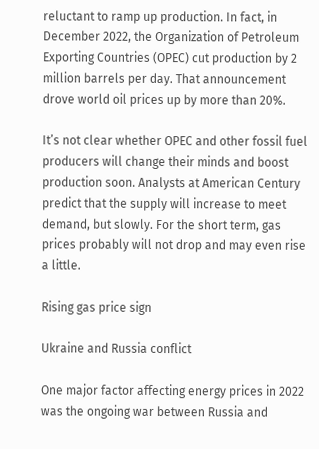reluctant to ramp up production. In fact, in December 2022, the Organization of Petroleum Exporting Countries (OPEC) cut production by 2 million barrels per day. That announcement drove world oil prices up by more than 20%.

It’s not clear whether OPEC and other fossil fuel producers will change their minds and boost production soon. Analysts at American Century predict that the supply will increase to meet demand, but slowly. For the short term, gas prices probably will not drop and may even rise a little.

Rising gas price sign

Ukraine and Russia conflict

One major factor affecting energy prices in 2022 was the ongoing war between Russia and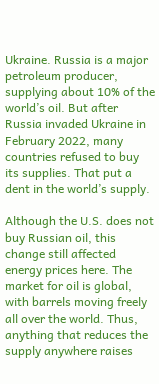Ukraine. Russia is a major petroleum producer, supplying about 10% of the world’s oil. But after Russia invaded Ukraine in February 2022, many countries refused to buy its supplies. That put a dent in the world’s supply.

Although the U.S. does not buy Russian oil, this change still affected energy prices here. The market for oil is global, with barrels moving freely all over the world. Thus, anything that reduces the supply anywhere raises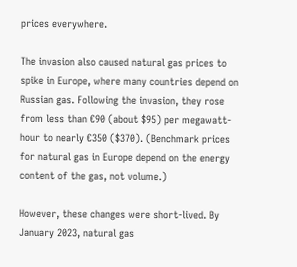prices everywhere.

The invasion also caused natural gas prices to spike in Europe, where many countries depend on Russian gas. Following the invasion, they rose from less than €90 (about $95) per megawatt-hour to nearly €350 ($370). (Benchmark prices for natural gas in Europe depend on the energy content of the gas, not volume.)

However, these changes were short-lived. By January 2023, natural gas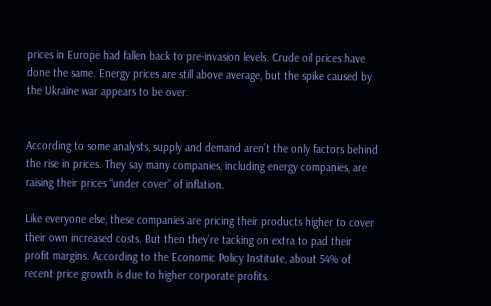prices in Europe had fallen back to pre-invasion levels. Crude oil prices have done the same. Energy prices are still above average, but the spike caused by the Ukraine war appears to be over.


According to some analysts, supply and demand aren’t the only factors behind the rise in prices. They say many companies, including energy companies, are raising their prices “under cover” of inflation.

Like everyone else, these companies are pricing their products higher to cover their own increased costs. But then they’re tacking on extra to pad their profit margins. According to the Economic Policy Institute, about 54% of recent price growth is due to higher corporate profits.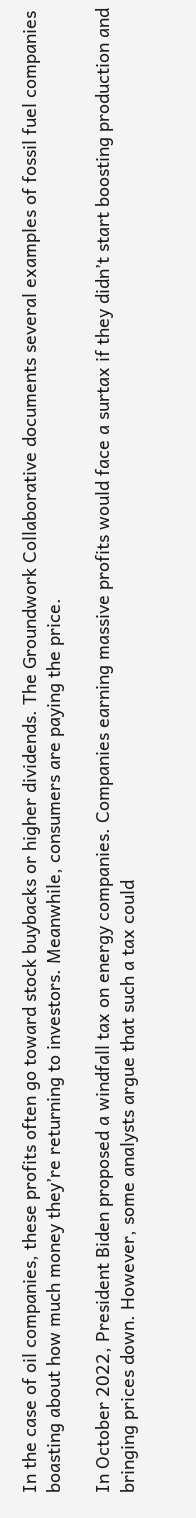In the case of oil companies, these profits often go toward stock buybacks or higher dividends. The Groundwork Collaborative documents several examples of fossil fuel companies boasting about how much money they’re returning to investors. Meanwhile, consumers are paying the price.

In October 2022, President Biden proposed a windfall tax on energy companies. Companies earning massive profits would face a surtax if they didn’t start boosting production and bringing prices down. However, some analysts argue that such a tax could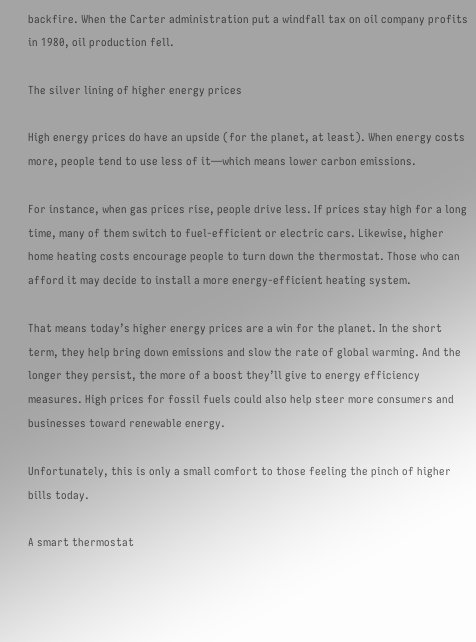backfire. When the Carter administration put a windfall tax on oil company profits in 1980, oil production fell.

The silver lining of higher energy prices

High energy prices do have an upside (for the planet, at least). When energy costs more, people tend to use less of it—which means lower carbon emissions.

For instance, when gas prices rise, people drive less. If prices stay high for a long time, many of them switch to fuel-efficient or electric cars. Likewise, higher home heating costs encourage people to turn down the thermostat. Those who can afford it may decide to install a more energy-efficient heating system.

That means today’s higher energy prices are a win for the planet. In the short term, they help bring down emissions and slow the rate of global warming. And the longer they persist, the more of a boost they’ll give to energy efficiency measures. High prices for fossil fuels could also help steer more consumers and businesses toward renewable energy.

Unfortunately, this is only a small comfort to those feeling the pinch of higher bills today.

A smart thermostat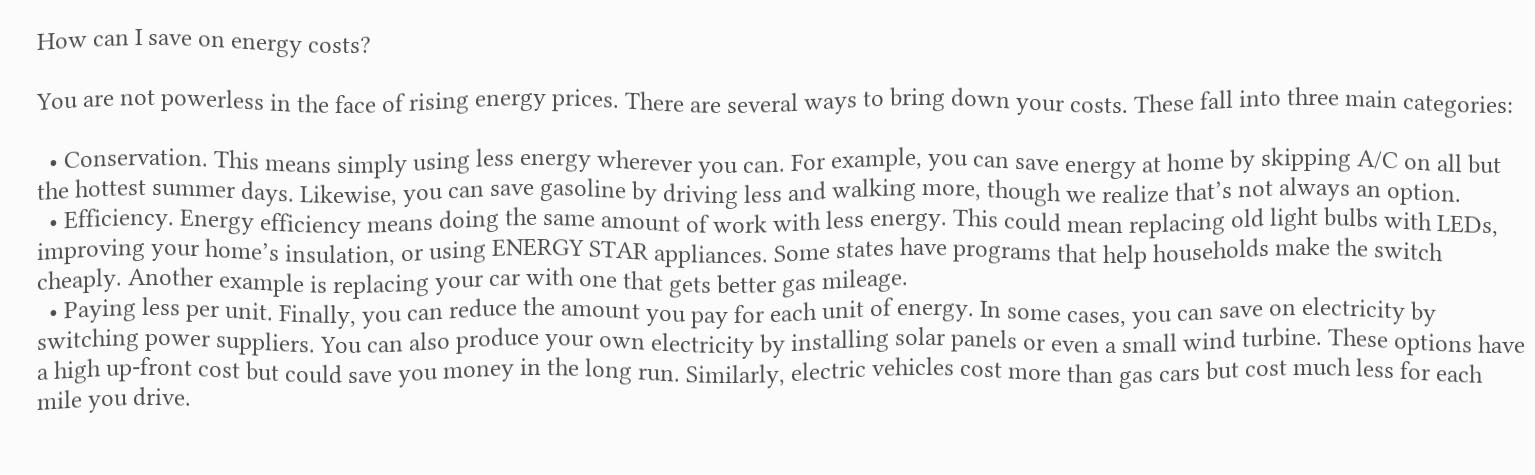How can I save on energy costs?

You are not powerless in the face of rising energy prices. There are several ways to bring down your costs. These fall into three main categories:

  • Conservation. This means simply using less energy wherever you can. For example, you can save energy at home by skipping A/C on all but the hottest summer days. Likewise, you can save gasoline by driving less and walking more, though we realize that’s not always an option.
  • Efficiency. Energy efficiency means doing the same amount of work with less energy. This could mean replacing old light bulbs with LEDs, improving your home’s insulation, or using ENERGY STAR appliances. Some states have programs that help households make the switch cheaply. Another example is replacing your car with one that gets better gas mileage.
  • Paying less per unit. Finally, you can reduce the amount you pay for each unit of energy. In some cases, you can save on electricity by switching power suppliers. You can also produce your own electricity by installing solar panels or even a small wind turbine. These options have a high up-front cost but could save you money in the long run. Similarly, electric vehicles cost more than gas cars but cost much less for each mile you drive.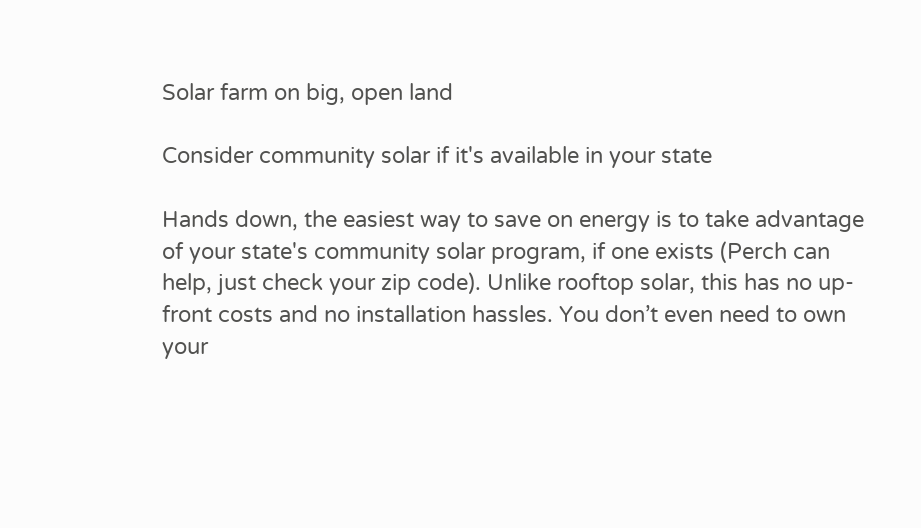Solar farm on big, open land

Consider community solar if it's available in your state

Hands down, the easiest way to save on energy is to take advantage of your state's community solar program, if one exists (Perch can help, just check your zip code). Unlike rooftop solar, this has no up-front costs and no installation hassles. You don’t even need to own your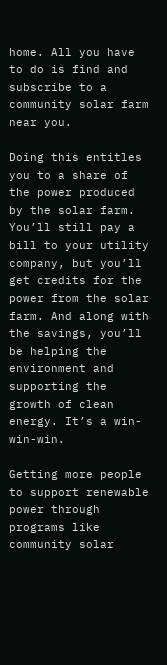home. All you have to do is find and subscribe to a community solar farm near you.

Doing this entitles you to a share of the power produced by the solar farm. You’ll still pay a bill to your utility company, but you’ll get credits for the power from the solar farm. And along with the savings, you’ll be helping the environment and supporting the growth of clean energy. It’s a win-win-win.

Getting more people to support renewable power through programs like community solar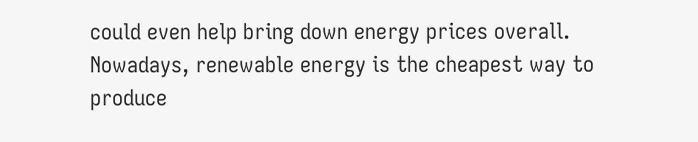could even help bring down energy prices overall. Nowadays, renewable energy is the cheapest way to produce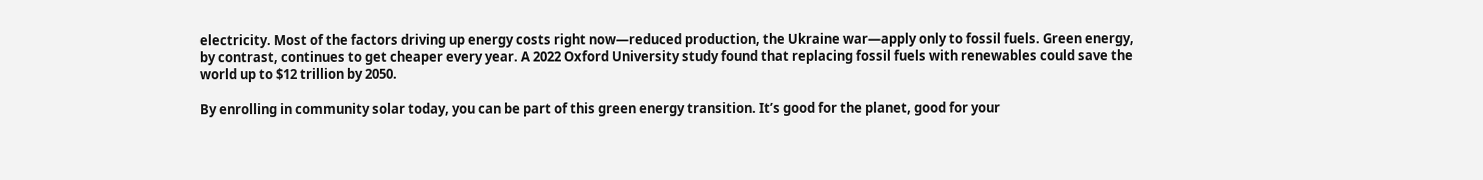electricity. Most of the factors driving up energy costs right now—reduced production, the Ukraine war—apply only to fossil fuels. Green energy, by contrast, continues to get cheaper every year. A 2022 Oxford University study found that replacing fossil fuels with renewables could save the world up to $12 trillion by 2050.

By enrolling in community solar today, you can be part of this green energy transition. It’s good for the planet, good for your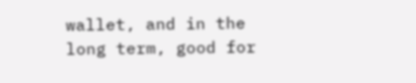wallet, and in the long term, good for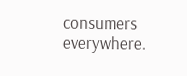consumers everywhere.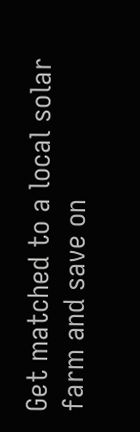Get matched to a local solar farm and save on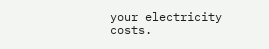your electricity costs.